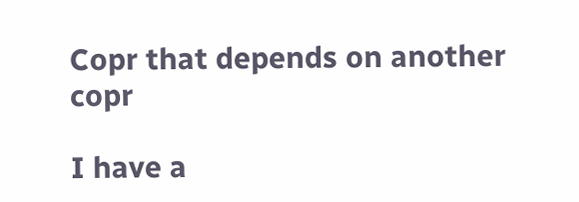Copr that depends on another copr

I have a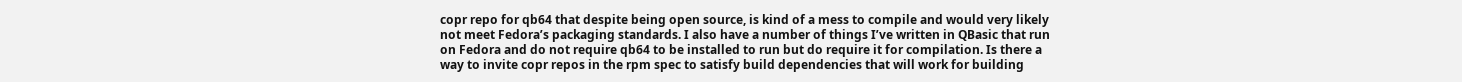copr repo for qb64 that despite being open source, is kind of a mess to compile and would very likely not meet Fedora’s packaging standards. I also have a number of things I’ve written in QBasic that run on Fedora and do not require qb64 to be installed to run but do require it for compilation. Is there a way to invite copr repos in the rpm spec to satisfy build dependencies that will work for building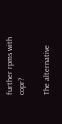further rpms with copr?

The alternative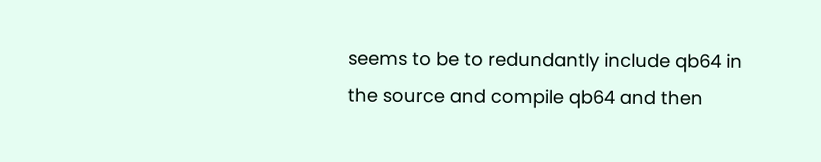seems to be to redundantly include qb64 in the source and compile qb64 and then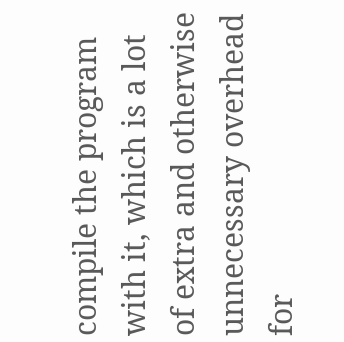compile the program with it, which is a lot of extra and otherwise unnecessary overhead for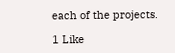each of the projects.

1 Like